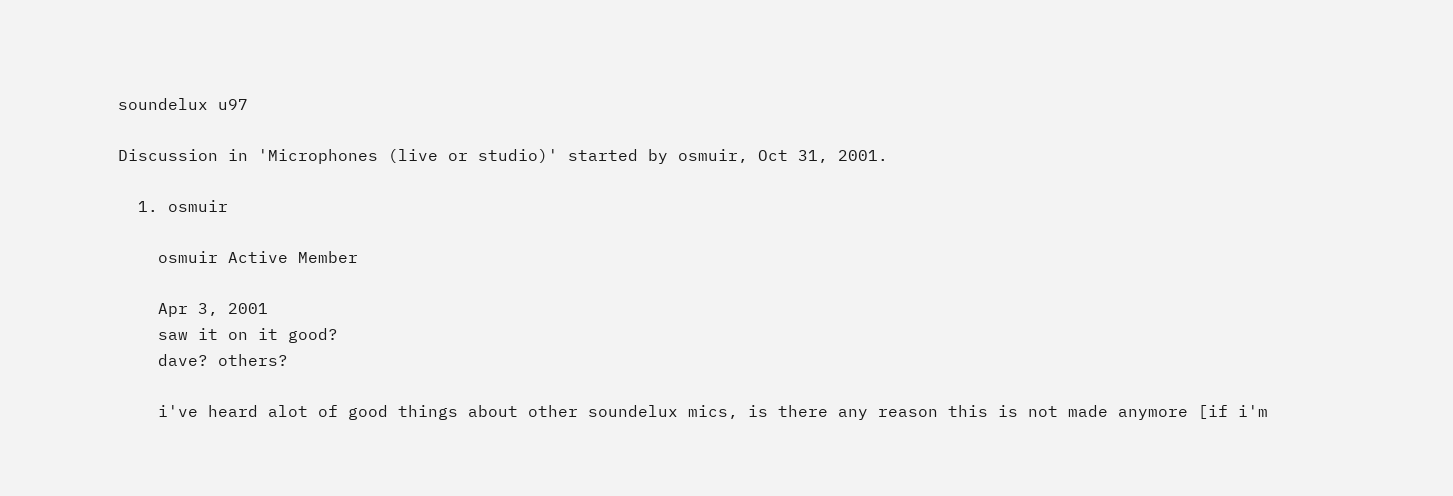soundelux u97

Discussion in 'Microphones (live or studio)' started by osmuir, Oct 31, 2001.

  1. osmuir

    osmuir Active Member

    Apr 3, 2001
    saw it on it good?
    dave? others?

    i've heard alot of good things about other soundelux mics, is there any reason this is not made anymore [if i'm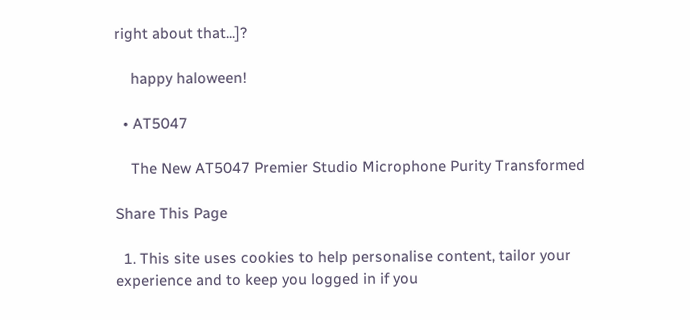right about that...]?

    happy haloween!

  • AT5047

    The New AT5047 Premier Studio Microphone Purity Transformed

Share This Page

  1. This site uses cookies to help personalise content, tailor your experience and to keep you logged in if you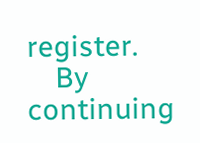register.
    By continuing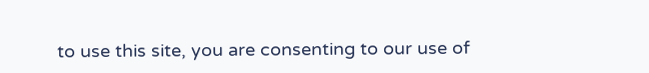to use this site, you are consenting to our use of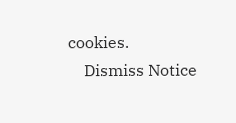cookies.
    Dismiss Notice